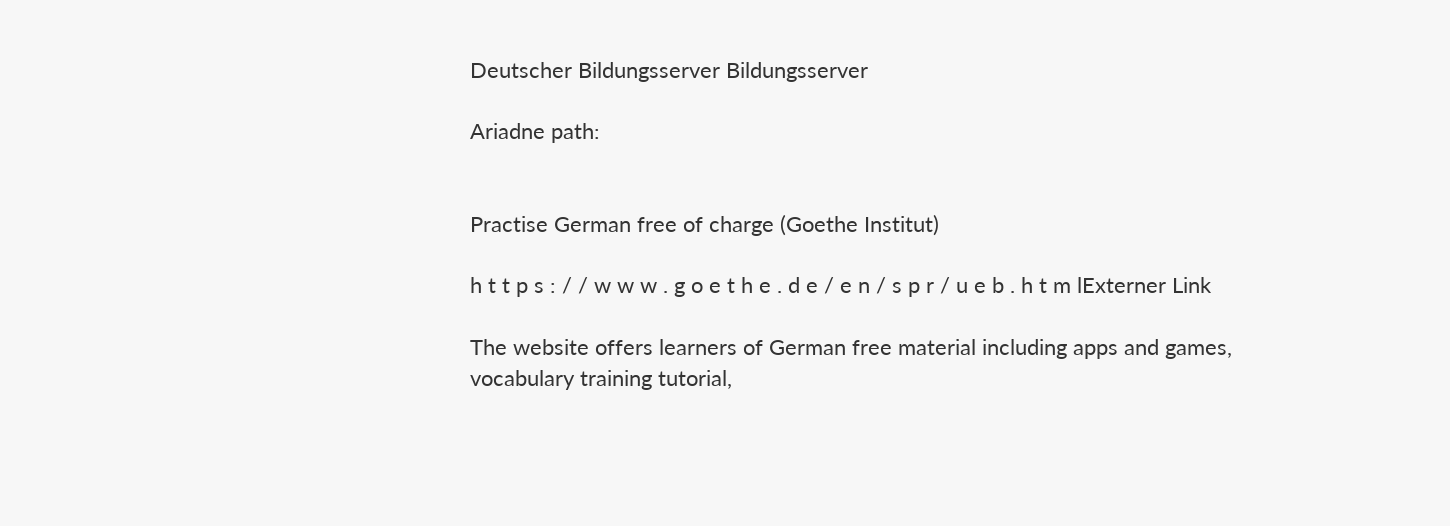Deutscher Bildungsserver Bildungsserver

Ariadne path:


Practise German free of charge (Goethe Institut)

h t t p s : / / w w w . g o e t h e . d e / e n / s p r / u e b . h t m lExterner Link

The website offers learners of German free material including apps and games, vocabulary training tutorial,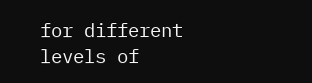for different levels of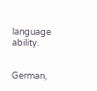language ability.


German,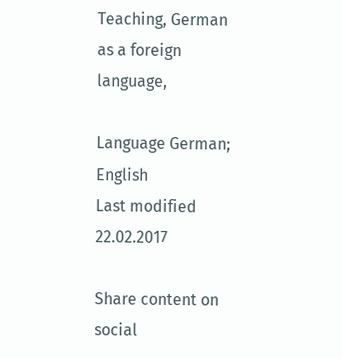Teaching, German as a foreign language,

Language German; English
Last modified 22.02.2017

Share content on social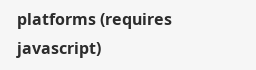platforms (requires javascript)